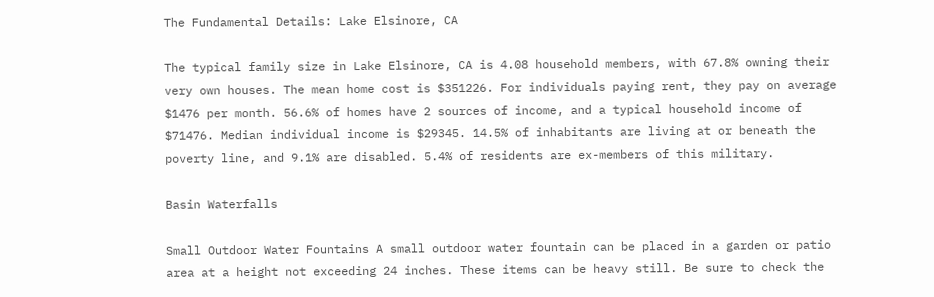The Fundamental Details: Lake Elsinore, CA

The typical family size in Lake Elsinore, CA is 4.08 household members, with 67.8% owning their very own houses. The mean home cost is $351226. For individuals paying rent, they pay on average $1476 per month. 56.6% of homes have 2 sources of income, and a typical household income of $71476. Median individual income is $29345. 14.5% of inhabitants are living at or beneath the poverty line, and 9.1% are disabled. 5.4% of residents are ex-members of this military.

Basin Waterfalls

Small Outdoor Water Fountains A small outdoor water fountain can be placed in a garden or patio area at a height not exceeding 24 inches. These items can be heavy still. Be sure to check the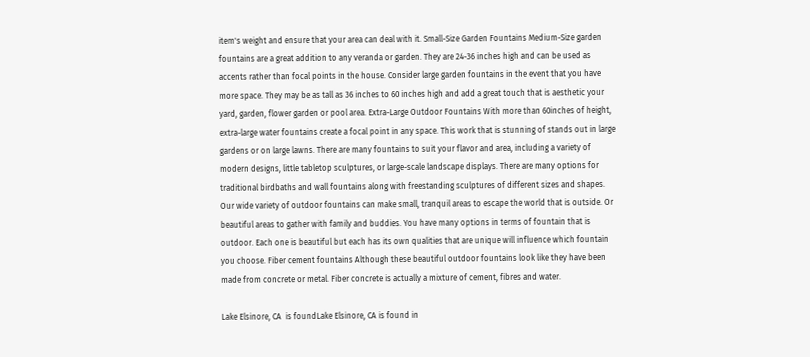item's weight and ensure that your area can deal with it. Small-Size Garden Fountains Medium-Size garden fountains are a great addition to any veranda or garden. They are 24-36 inches high and can be used as accents rather than focal points in the house. Consider large garden fountains in the event that you have more space. They may be as tall as 36 inches to 60 inches high and add a great touch that is aesthetic your yard, garden, flower garden or pool area. Extra-Large Outdoor Fountains With more than 60inches of height, extra-large water fountains create a focal point in any space. This work that is stunning of stands out in large gardens or on large lawns. There are many fountains to suit your flavor and area, including a variety of modern designs, little tabletop sculptures, or large-scale landscape displays. There are many options for traditional birdbaths and wall fountains along with freestanding sculptures of different sizes and shapes. Our wide variety of outdoor fountains can make small, tranquil areas to escape the world that is outside. Or beautiful areas to gather with family and buddies. You have many options in terms of fountain that is outdoor. Each one is beautiful but each has its own qualities that are unique will influence which fountain you choose. Fiber cement fountains Although these beautiful outdoor fountains look like they have been made from concrete or metal. Fiber concrete is actually a mixture of cement, fibres and water.

Lake Elsinore, CA  is foundLake Elsinore, CA is found in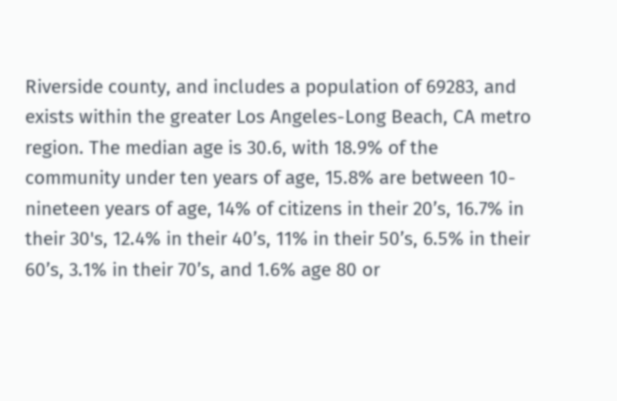Riverside county, and includes a population of 69283, and exists within the greater Los Angeles-Long Beach, CA metro region. The median age is 30.6, with 18.9% of the community under ten years of age, 15.8% are between 10-nineteen years of age, 14% of citizens in their 20’s, 16.7% in their 30's, 12.4% in their 40’s, 11% in their 50’s, 6.5% in their 60’s, 3.1% in their 70’s, and 1.6% age 80 or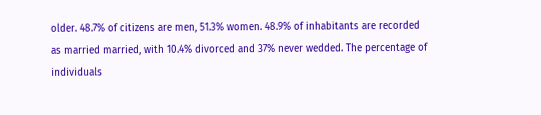older. 48.7% of citizens are men, 51.3% women. 48.9% of inhabitants are recorded as married married, with 10.4% divorced and 37% never wedded. The percentage of individuals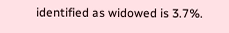identified as widowed is 3.7%.